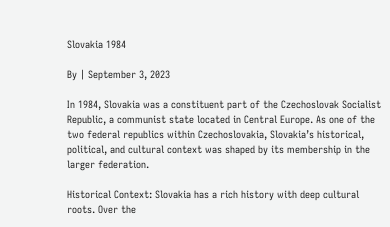Slovakia 1984

By | September 3, 2023

In 1984, Slovakia was a constituent part of the Czechoslovak Socialist Republic, a communist state located in Central Europe. As one of the two federal republics within Czechoslovakia, Slovakia’s historical, political, and cultural context was shaped by its membership in the larger federation.

Historical Context: Slovakia has a rich history with deep cultural roots. Over the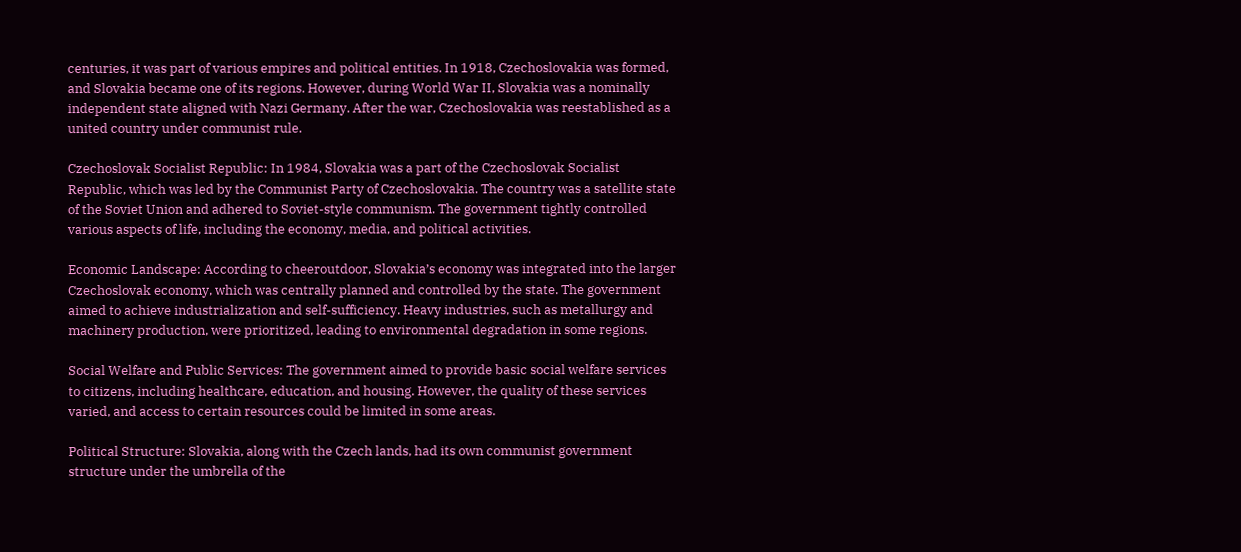centuries, it was part of various empires and political entities. In 1918, Czechoslovakia was formed, and Slovakia became one of its regions. However, during World War II, Slovakia was a nominally independent state aligned with Nazi Germany. After the war, Czechoslovakia was reestablished as a united country under communist rule.

Czechoslovak Socialist Republic: In 1984, Slovakia was a part of the Czechoslovak Socialist Republic, which was led by the Communist Party of Czechoslovakia. The country was a satellite state of the Soviet Union and adhered to Soviet-style communism. The government tightly controlled various aspects of life, including the economy, media, and political activities.

Economic Landscape: According to cheeroutdoor, Slovakia’s economy was integrated into the larger Czechoslovak economy, which was centrally planned and controlled by the state. The government aimed to achieve industrialization and self-sufficiency. Heavy industries, such as metallurgy and machinery production, were prioritized, leading to environmental degradation in some regions.

Social Welfare and Public Services: The government aimed to provide basic social welfare services to citizens, including healthcare, education, and housing. However, the quality of these services varied, and access to certain resources could be limited in some areas.

Political Structure: Slovakia, along with the Czech lands, had its own communist government structure under the umbrella of the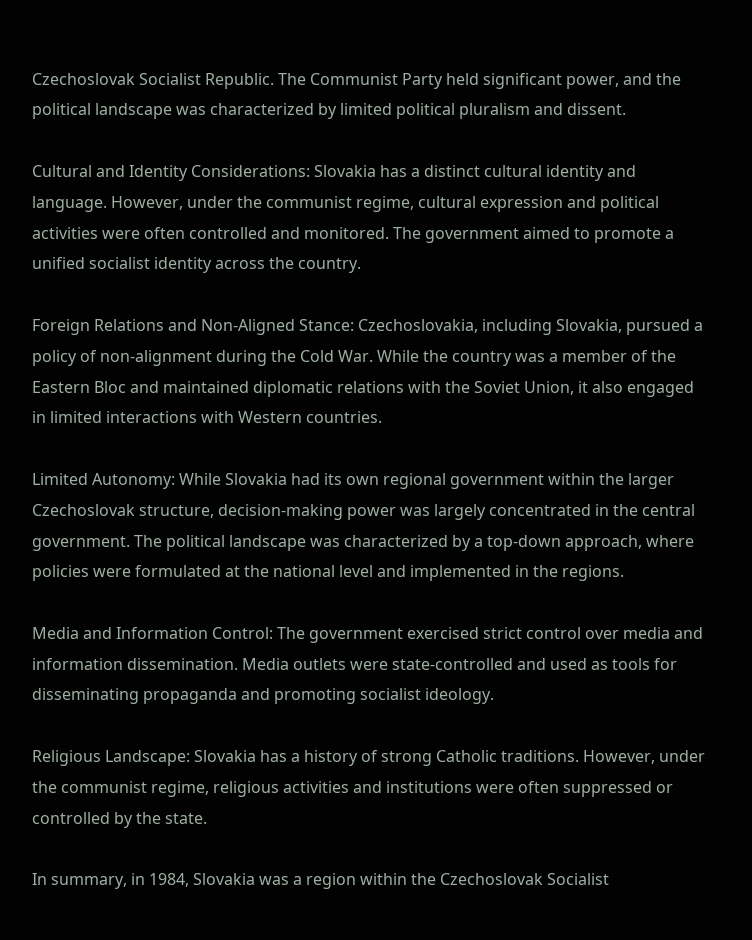Czechoslovak Socialist Republic. The Communist Party held significant power, and the political landscape was characterized by limited political pluralism and dissent.

Cultural and Identity Considerations: Slovakia has a distinct cultural identity and language. However, under the communist regime, cultural expression and political activities were often controlled and monitored. The government aimed to promote a unified socialist identity across the country.

Foreign Relations and Non-Aligned Stance: Czechoslovakia, including Slovakia, pursued a policy of non-alignment during the Cold War. While the country was a member of the Eastern Bloc and maintained diplomatic relations with the Soviet Union, it also engaged in limited interactions with Western countries.

Limited Autonomy: While Slovakia had its own regional government within the larger Czechoslovak structure, decision-making power was largely concentrated in the central government. The political landscape was characterized by a top-down approach, where policies were formulated at the national level and implemented in the regions.

Media and Information Control: The government exercised strict control over media and information dissemination. Media outlets were state-controlled and used as tools for disseminating propaganda and promoting socialist ideology.

Religious Landscape: Slovakia has a history of strong Catholic traditions. However, under the communist regime, religious activities and institutions were often suppressed or controlled by the state.

In summary, in 1984, Slovakia was a region within the Czechoslovak Socialist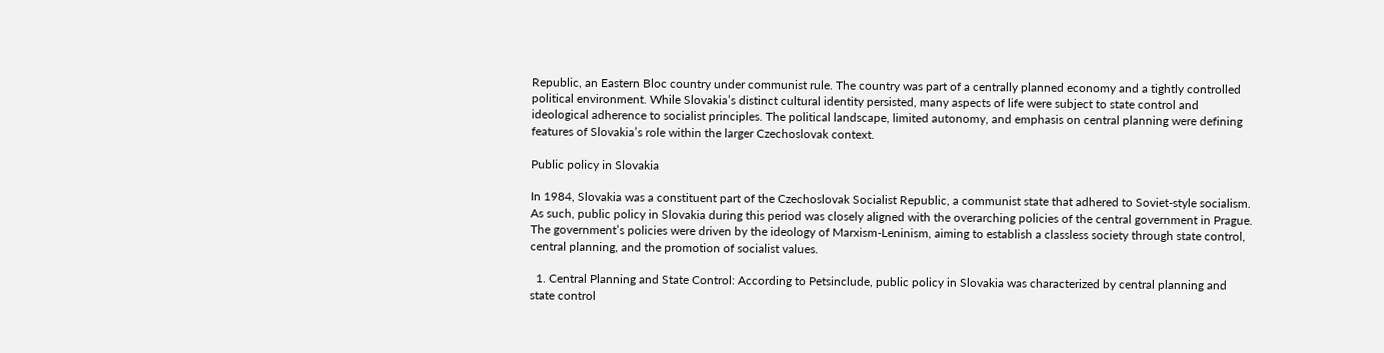Republic, an Eastern Bloc country under communist rule. The country was part of a centrally planned economy and a tightly controlled political environment. While Slovakia’s distinct cultural identity persisted, many aspects of life were subject to state control and ideological adherence to socialist principles. The political landscape, limited autonomy, and emphasis on central planning were defining features of Slovakia’s role within the larger Czechoslovak context.

Public policy in Slovakia

In 1984, Slovakia was a constituent part of the Czechoslovak Socialist Republic, a communist state that adhered to Soviet-style socialism. As such, public policy in Slovakia during this period was closely aligned with the overarching policies of the central government in Prague. The government’s policies were driven by the ideology of Marxism-Leninism, aiming to establish a classless society through state control, central planning, and the promotion of socialist values.

  1. Central Planning and State Control: According to Petsinclude, public policy in Slovakia was characterized by central planning and state control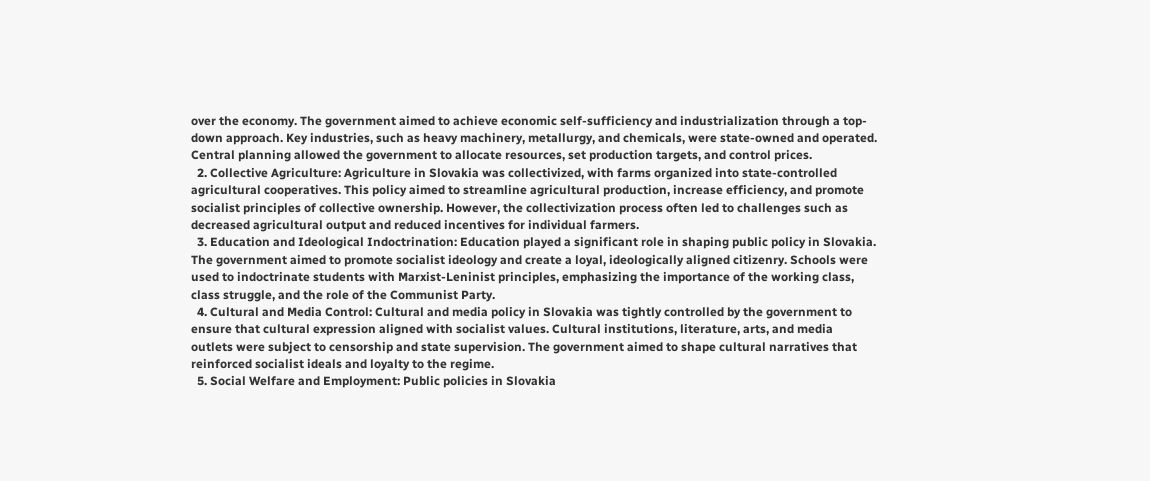over the economy. The government aimed to achieve economic self-sufficiency and industrialization through a top-down approach. Key industries, such as heavy machinery, metallurgy, and chemicals, were state-owned and operated. Central planning allowed the government to allocate resources, set production targets, and control prices.
  2. Collective Agriculture: Agriculture in Slovakia was collectivized, with farms organized into state-controlled agricultural cooperatives. This policy aimed to streamline agricultural production, increase efficiency, and promote socialist principles of collective ownership. However, the collectivization process often led to challenges such as decreased agricultural output and reduced incentives for individual farmers.
  3. Education and Ideological Indoctrination: Education played a significant role in shaping public policy in Slovakia. The government aimed to promote socialist ideology and create a loyal, ideologically aligned citizenry. Schools were used to indoctrinate students with Marxist-Leninist principles, emphasizing the importance of the working class, class struggle, and the role of the Communist Party.
  4. Cultural and Media Control: Cultural and media policy in Slovakia was tightly controlled by the government to ensure that cultural expression aligned with socialist values. Cultural institutions, literature, arts, and media outlets were subject to censorship and state supervision. The government aimed to shape cultural narratives that reinforced socialist ideals and loyalty to the regime.
  5. Social Welfare and Employment: Public policies in Slovakia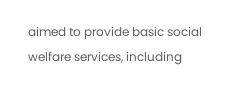aimed to provide basic social welfare services, including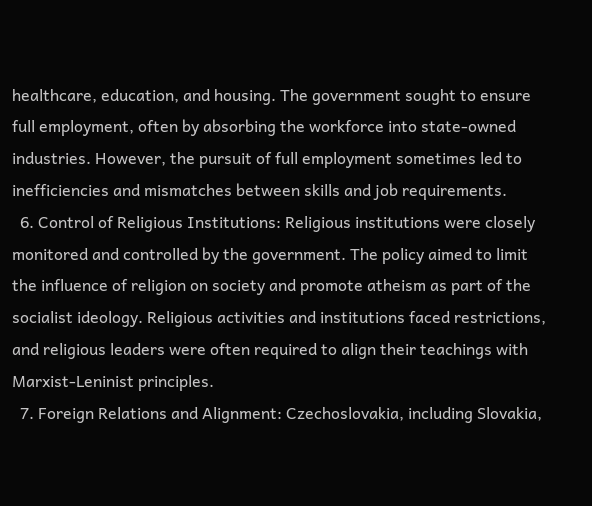healthcare, education, and housing. The government sought to ensure full employment, often by absorbing the workforce into state-owned industries. However, the pursuit of full employment sometimes led to inefficiencies and mismatches between skills and job requirements.
  6. Control of Religious Institutions: Religious institutions were closely monitored and controlled by the government. The policy aimed to limit the influence of religion on society and promote atheism as part of the socialist ideology. Religious activities and institutions faced restrictions, and religious leaders were often required to align their teachings with Marxist-Leninist principles.
  7. Foreign Relations and Alignment: Czechoslovakia, including Slovakia,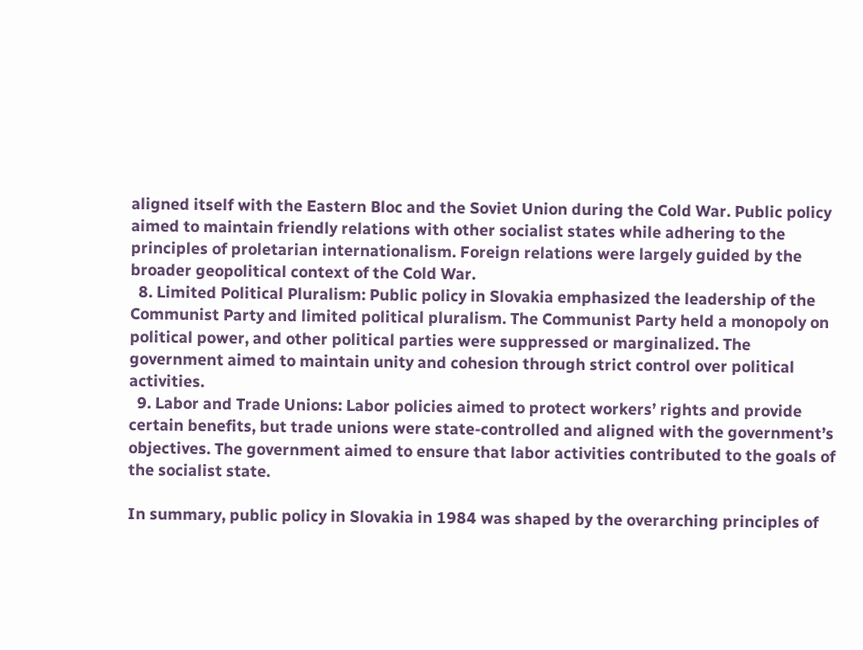aligned itself with the Eastern Bloc and the Soviet Union during the Cold War. Public policy aimed to maintain friendly relations with other socialist states while adhering to the principles of proletarian internationalism. Foreign relations were largely guided by the broader geopolitical context of the Cold War.
  8. Limited Political Pluralism: Public policy in Slovakia emphasized the leadership of the Communist Party and limited political pluralism. The Communist Party held a monopoly on political power, and other political parties were suppressed or marginalized. The government aimed to maintain unity and cohesion through strict control over political activities.
  9. Labor and Trade Unions: Labor policies aimed to protect workers’ rights and provide certain benefits, but trade unions were state-controlled and aligned with the government’s objectives. The government aimed to ensure that labor activities contributed to the goals of the socialist state.

In summary, public policy in Slovakia in 1984 was shaped by the overarching principles of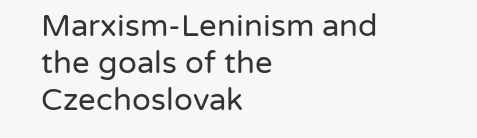Marxism-Leninism and the goals of the Czechoslovak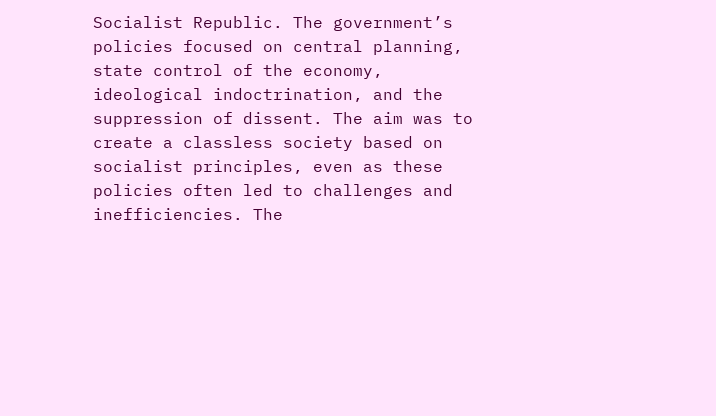Socialist Republic. The government’s policies focused on central planning, state control of the economy, ideological indoctrination, and the suppression of dissent. The aim was to create a classless society based on socialist principles, even as these policies often led to challenges and inefficiencies. The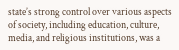state’s strong control over various aspects of society, including education, culture, media, and religious institutions, was a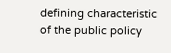defining characteristic of the public policy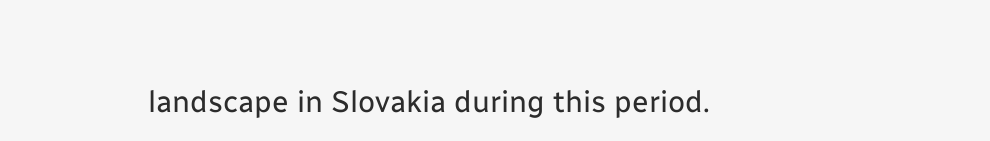landscape in Slovakia during this period.